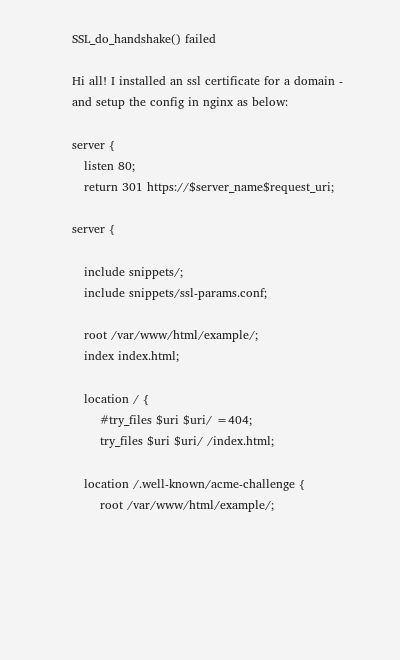SSL_do_handshake() failed

Hi all! I installed an ssl certificate for a domain - and setup the config in nginx as below:

server {
   listen 80;
   return 301 https://$server_name$request_uri;

server {

   include snippets/;
   include snippets/ssl-params.conf;

   root /var/www/html/example/;
   index index.html;

   location / {
       #try_files $uri $uri/ =404;
       try_files $uri $uri/ /index.html;

   location /.well-known/acme-challenge {
       root /var/www/html/example/;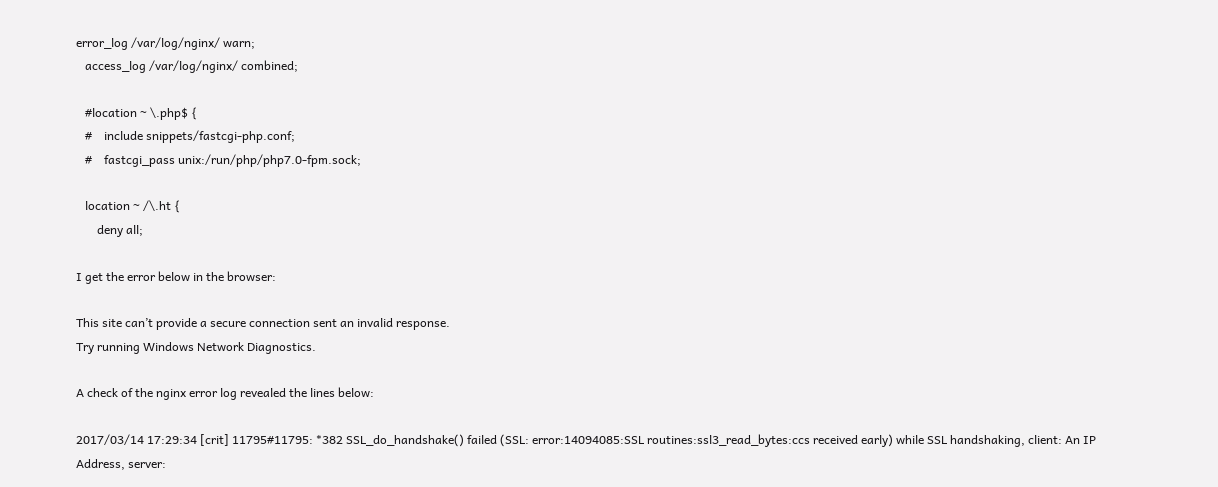error_log /var/log/nginx/ warn;
   access_log /var/log/nginx/ combined;

   #location ~ \.php$ {
   #    include snippets/fastcgi-php.conf;
   #    fastcgi_pass unix:/run/php/php7.0-fpm.sock;

   location ~ /\.ht {
       deny all;

I get the error below in the browser:

This site can’t provide a secure connection sent an invalid response.
Try running Windows Network Diagnostics.

A check of the nginx error log revealed the lines below:

2017/03/14 17:29:34 [crit] 11795#11795: *382 SSL_do_handshake() failed (SSL: error:14094085:SSL routines:ssl3_read_bytes:ccs received early) while SSL handshaking, client: An IP Address, server: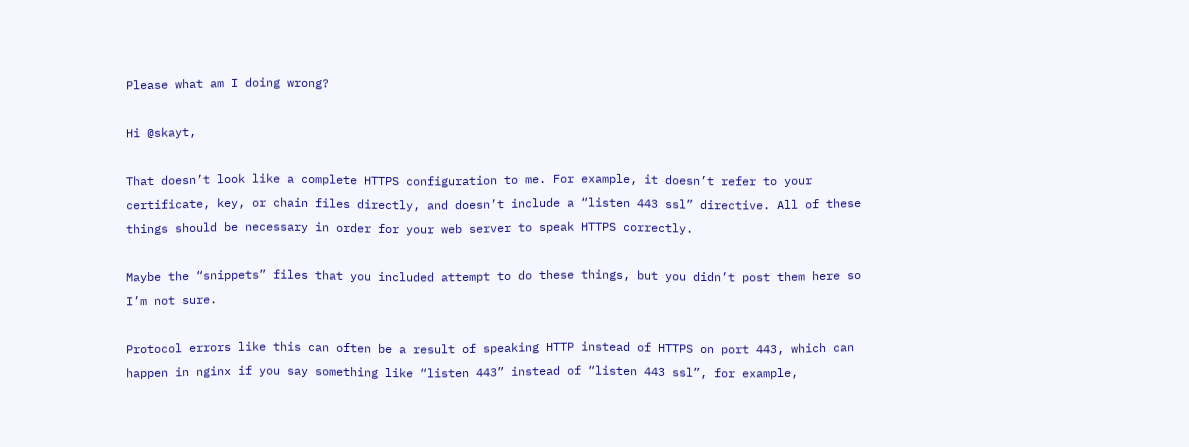Please what am I doing wrong?

Hi @skayt,

That doesn’t look like a complete HTTPS configuration to me. For example, it doesn’t refer to your certificate, key, or chain files directly, and doesn’t include a “listen 443 ssl” directive. All of these things should be necessary in order for your web server to speak HTTPS correctly.

Maybe the “snippets” files that you included attempt to do these things, but you didn’t post them here so I’m not sure.

Protocol errors like this can often be a result of speaking HTTP instead of HTTPS on port 443, which can happen in nginx if you say something like “listen 443” instead of “listen 443 ssl”, for example,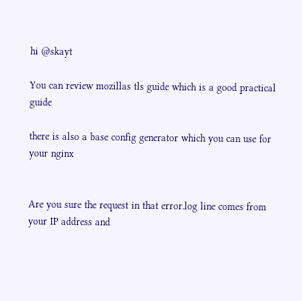hi @skayt

You can review mozillas tls guide which is a good practical guide

there is also a base config generator which you can use for your nginx


Are you sure the request in that error.log line comes from your IP address and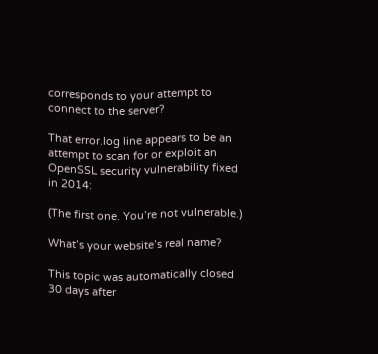corresponds to your attempt to connect to the server?

That error.log line appears to be an attempt to scan for or exploit an OpenSSL security vulnerability fixed in 2014:

(The first one. You’re not vulnerable.)

What’s your website’s real name?

This topic was automatically closed 30 days after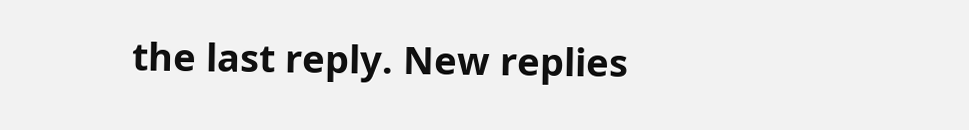the last reply. New replies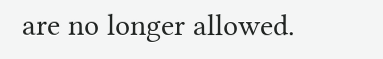are no longer allowed.